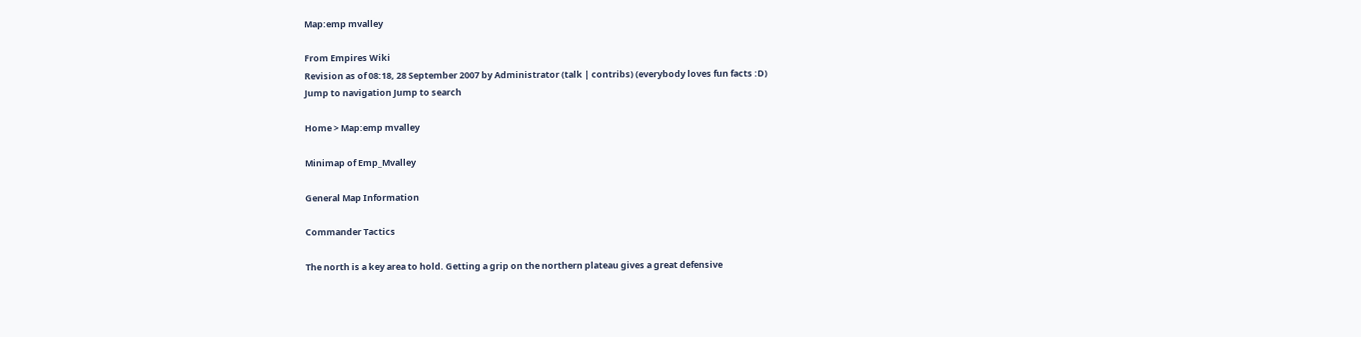Map:emp mvalley

From Empires Wiki
Revision as of 08:18, 28 September 2007 by Administrator (talk | contribs) (everybody loves fun facts :D)
Jump to navigation Jump to search

Home > Map:emp mvalley

Minimap of Emp_Mvalley

General Map Information

Commander Tactics

The north is a key area to hold. Getting a grip on the northern plateau gives a great defensive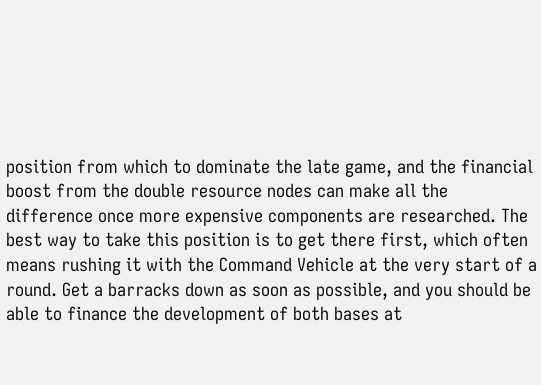position from which to dominate the late game, and the financial boost from the double resource nodes can make all the difference once more expensive components are researched. The best way to take this position is to get there first, which often means rushing it with the Command Vehicle at the very start of a round. Get a barracks down as soon as possible, and you should be able to finance the development of both bases at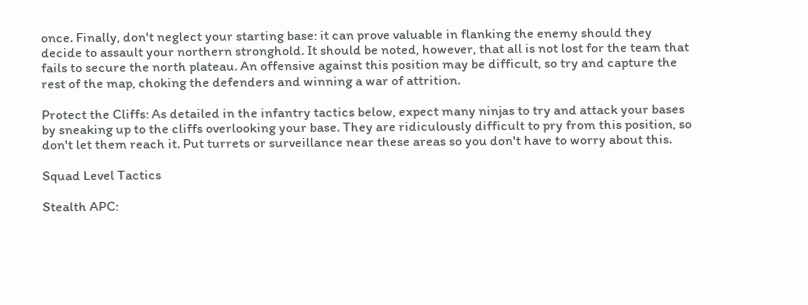once. Finally, don't neglect your starting base: it can prove valuable in flanking the enemy should they decide to assault your northern stronghold. It should be noted, however, that all is not lost for the team that fails to secure the north plateau. An offensive against this position may be difficult, so try and capture the rest of the map, choking the defenders and winning a war of attrition.

Protect the Cliffs: As detailed in the infantry tactics below, expect many ninjas to try and attack your bases by sneaking up to the cliffs overlooking your base. They are ridiculously difficult to pry from this position, so don't let them reach it. Put turrets or surveillance near these areas so you don't have to worry about this.

Squad Level Tactics

Stealth APC: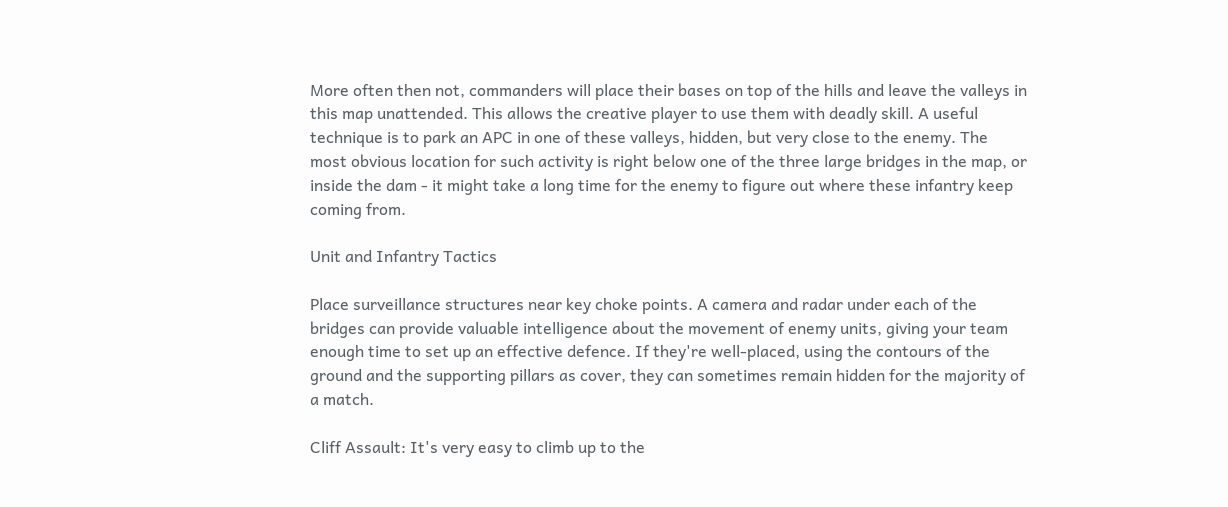More often then not, commanders will place their bases on top of the hills and leave the valleys in this map unattended. This allows the creative player to use them with deadly skill. A useful technique is to park an APC in one of these valleys, hidden, but very close to the enemy. The most obvious location for such activity is right below one of the three large bridges in the map, or inside the dam - it might take a long time for the enemy to figure out where these infantry keep coming from.

Unit and Infantry Tactics

Place surveillance structures near key choke points. A camera and radar under each of the bridges can provide valuable intelligence about the movement of enemy units, giving your team enough time to set up an effective defence. If they're well-placed, using the contours of the ground and the supporting pillars as cover, they can sometimes remain hidden for the majority of a match.

Cliff Assault: It's very easy to climb up to the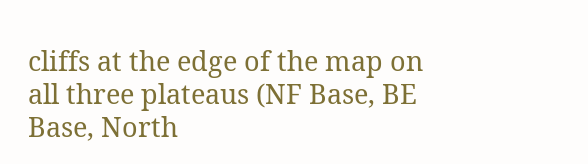cliffs at the edge of the map on all three plateaus (NF Base, BE Base, North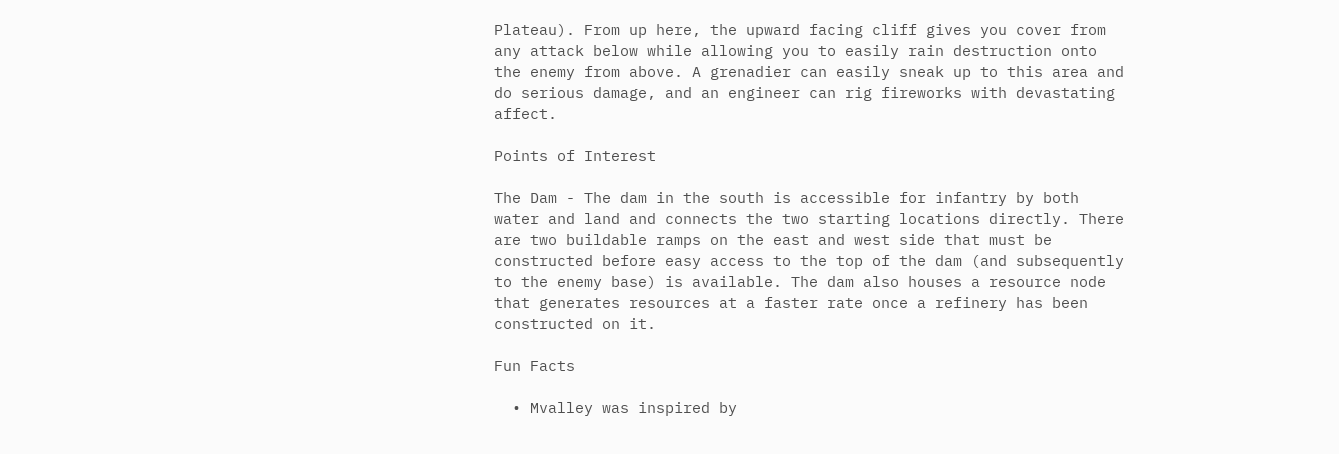Plateau). From up here, the upward facing cliff gives you cover from any attack below while allowing you to easily rain destruction onto the enemy from above. A grenadier can easily sneak up to this area and do serious damage, and an engineer can rig fireworks with devastating affect.

Points of Interest

The Dam - The dam in the south is accessible for infantry by both water and land and connects the two starting locations directly. There are two buildable ramps on the east and west side that must be constructed before easy access to the top of the dam (and subsequently to the enemy base) is available. The dam also houses a resource node that generates resources at a faster rate once a refinery has been constructed on it.

Fun Facts

  • Mvalley was inspired by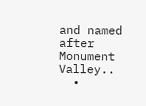and named after Monument Valley..
  •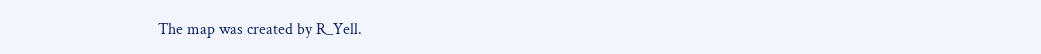The map was created by R_Yell.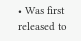• Was first released to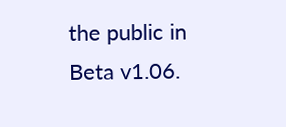the public in Beta v1.06.